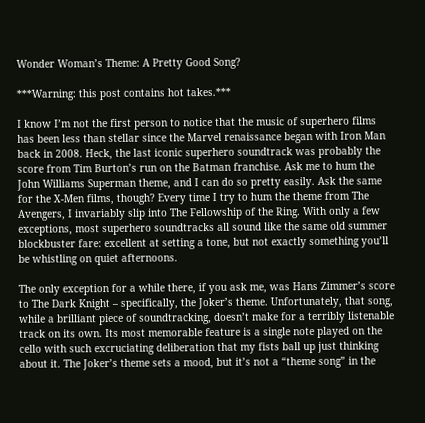Wonder Woman’s Theme: A Pretty Good Song?

***Warning: this post contains hot takes.***

I know I’m not the first person to notice that the music of superhero films has been less than stellar since the Marvel renaissance began with Iron Man back in 2008. Heck, the last iconic superhero soundtrack was probably the score from Tim Burton’s run on the Batman franchise. Ask me to hum the John Williams Superman theme, and I can do so pretty easily. Ask the same for the X-Men films, though? Every time I try to hum the theme from The Avengers, I invariably slip into The Fellowship of the Ring. With only a few exceptions, most superhero soundtracks all sound like the same old summer blockbuster fare: excellent at setting a tone, but not exactly something you’ll be whistling on quiet afternoons.

The only exception for a while there, if you ask me, was Hans Zimmer’s score to The Dark Knight – specifically, the Joker’s theme. Unfortunately, that song, while a brilliant piece of soundtracking, doesn’t make for a terribly listenable track on its own. Its most memorable feature is a single note played on the cello with such excruciating deliberation that my fists ball up just thinking about it. The Joker’s theme sets a mood, but it’s not a “theme song” in the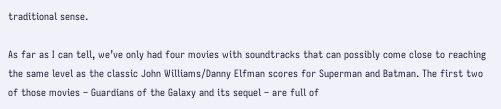traditional sense.

As far as I can tell, we’ve only had four movies with soundtracks that can possibly come close to reaching the same level as the classic John Williams/Danny Elfman scores for Superman and Batman. The first two of those movies – Guardians of the Galaxy and its sequel – are full of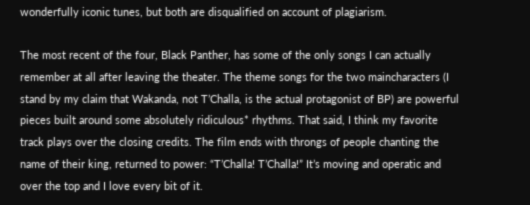wonderfully iconic tunes, but both are disqualified on account of plagiarism.

The most recent of the four, Black Panther, has some of the only songs I can actually remember at all after leaving the theater. The theme songs for the two maincharacters (I stand by my claim that Wakanda, not T’Challa, is the actual protagonist of BP) are powerful pieces built around some absolutely ridiculous* rhythms. That said, I think my favorite track plays over the closing credits. The film ends with throngs of people chanting the name of their king, returned to power: “T’Challa! T’Challa!” It’s moving and operatic and over the top and I love every bit of it.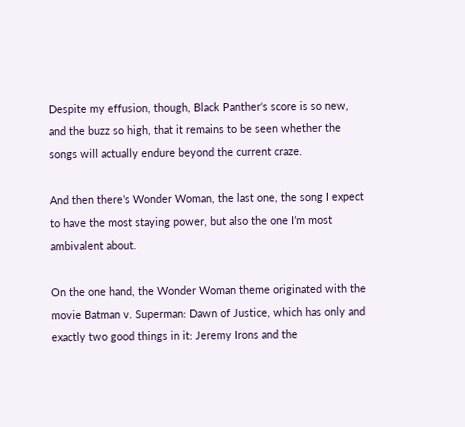Despite my effusion, though, Black Panther‘s score is so new, and the buzz so high, that it remains to be seen whether the songs will actually endure beyond the current craze.

And then there’s Wonder Woman, the last one, the song I expect to have the most staying power, but also the one I’m most ambivalent about.

On the one hand, the Wonder Woman theme originated with the movie Batman v. Superman: Dawn of Justice, which has only and exactly two good things in it: Jeremy Irons and the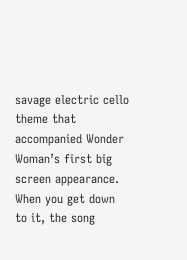savage electric cello theme that accompanied Wonder Woman’s first big screen appearance. When you get down to it, the song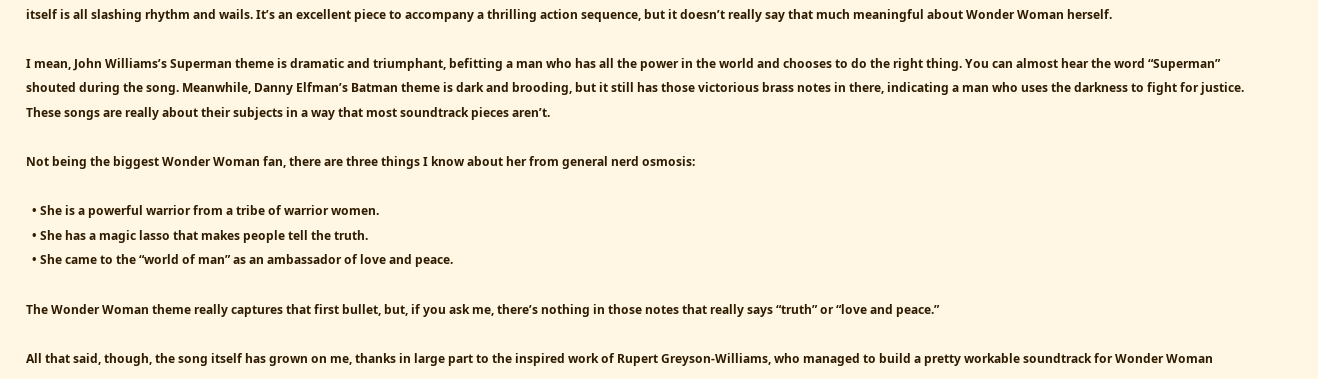itself is all slashing rhythm and wails. It’s an excellent piece to accompany a thrilling action sequence, but it doesn’t really say that much meaningful about Wonder Woman herself.

I mean, John Williams’s Superman theme is dramatic and triumphant, befitting a man who has all the power in the world and chooses to do the right thing. You can almost hear the word “Superman” shouted during the song. Meanwhile, Danny Elfman’s Batman theme is dark and brooding, but it still has those victorious brass notes in there, indicating a man who uses the darkness to fight for justice. These songs are really about their subjects in a way that most soundtrack pieces aren’t.

Not being the biggest Wonder Woman fan, there are three things I know about her from general nerd osmosis:

  • She is a powerful warrior from a tribe of warrior women.
  • She has a magic lasso that makes people tell the truth.
  • She came to the “world of man” as an ambassador of love and peace.

The Wonder Woman theme really captures that first bullet, but, if you ask me, there’s nothing in those notes that really says “truth” or “love and peace.”

All that said, though, the song itself has grown on me, thanks in large part to the inspired work of Rupert Greyson-Williams, who managed to build a pretty workable soundtrack for Wonder Woman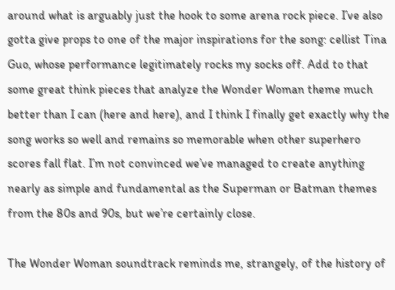around what is arguably just the hook to some arena rock piece. I’ve also gotta give props to one of the major inspirations for the song: cellist Tina Guo, whose performance legitimately rocks my socks off. Add to that some great think pieces that analyze the Wonder Woman theme much better than I can (here and here), and I think I finally get exactly why the song works so well and remains so memorable when other superhero scores fall flat. I’m not convinced we’ve managed to create anything nearly as simple and fundamental as the Superman or Batman themes from the 80s and 90s, but we’re certainly close.

The Wonder Woman soundtrack reminds me, strangely, of the history of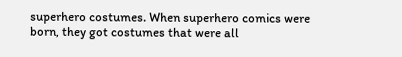superhero costumes. When superhero comics were born, they got costumes that were all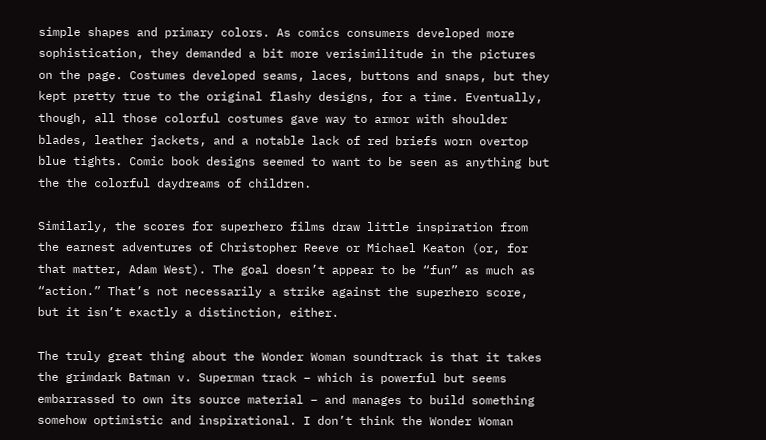simple shapes and primary colors. As comics consumers developed more sophistication, they demanded a bit more verisimilitude in the pictures on the page. Costumes developed seams, laces, buttons and snaps, but they kept pretty true to the original flashy designs, for a time. Eventually, though, all those colorful costumes gave way to armor with shoulder blades, leather jackets, and a notable lack of red briefs worn overtop blue tights. Comic book designs seemed to want to be seen as anything but the the colorful daydreams of children.

Similarly, the scores for superhero films draw little inspiration from the earnest adventures of Christopher Reeve or Michael Keaton (or, for that matter, Adam West). The goal doesn’t appear to be “fun” as much as “action.” That’s not necessarily a strike against the superhero score, but it isn’t exactly a distinction, either.

The truly great thing about the Wonder Woman soundtrack is that it takes the grimdark Batman v. Superman track – which is powerful but seems embarrassed to own its source material – and manages to build something somehow optimistic and inspirational. I don’t think the Wonder Woman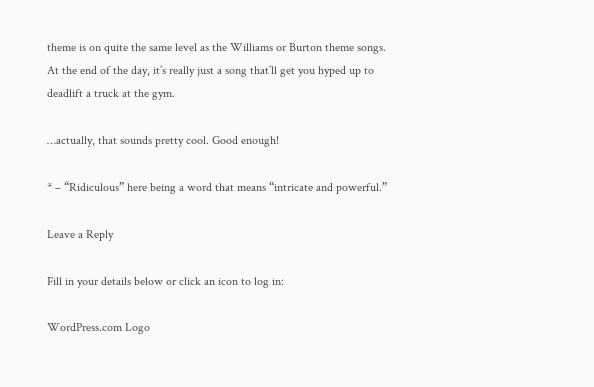theme is on quite the same level as the Williams or Burton theme songs. At the end of the day, it’s really just a song that’ll get you hyped up to deadlift a truck at the gym.

…actually, that sounds pretty cool. Good enough!

* – “Ridiculous” here being a word that means “intricate and powerful.”

Leave a Reply

Fill in your details below or click an icon to log in:

WordPress.com Logo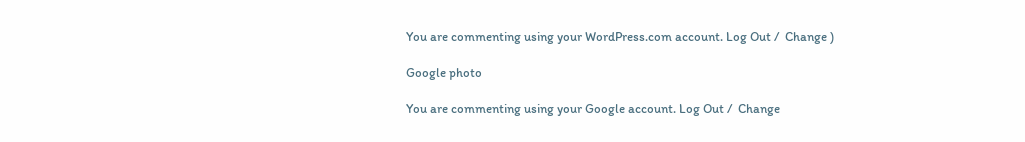You are commenting using your WordPress.com account. Log Out /  Change )

Google photo

You are commenting using your Google account. Log Out /  Change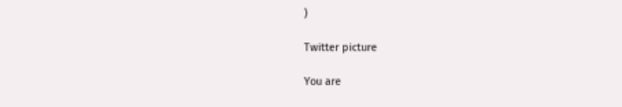)

Twitter picture

You are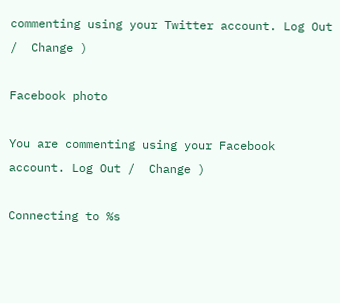commenting using your Twitter account. Log Out /  Change )

Facebook photo

You are commenting using your Facebook account. Log Out /  Change )

Connecting to %s